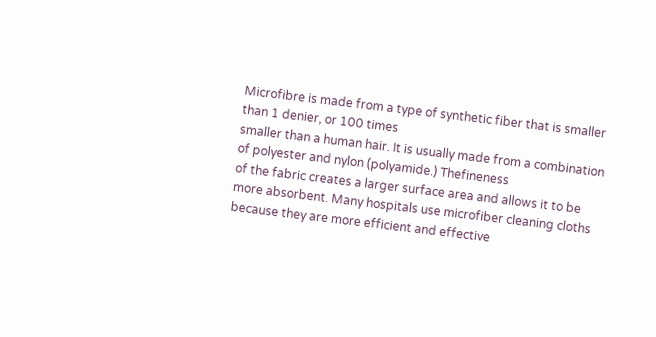Microfibre is made from a type of synthetic fiber that is smaller than 1 denier, or 100 times
smaller than a human hair. It is usually made from a combination of polyester and nylon (polyamide.) Thefineness
of the fabric creates a larger surface area and allows it to be more absorbent. Many hospitals use microfiber cleaning cloths because they are more efficient and effective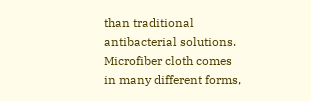than traditional antibacterial solutions. Microfiber cloth comes
in many different forms,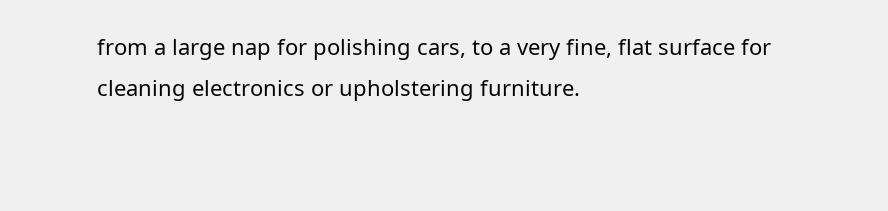from a large nap for polishing cars, to a very fine, flat surface for cleaning electronics or upholstering furniture.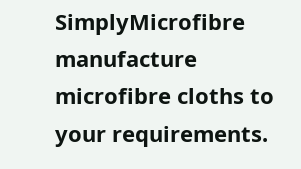SimplyMicrofibre manufacture microfibre cloths to your requirements.